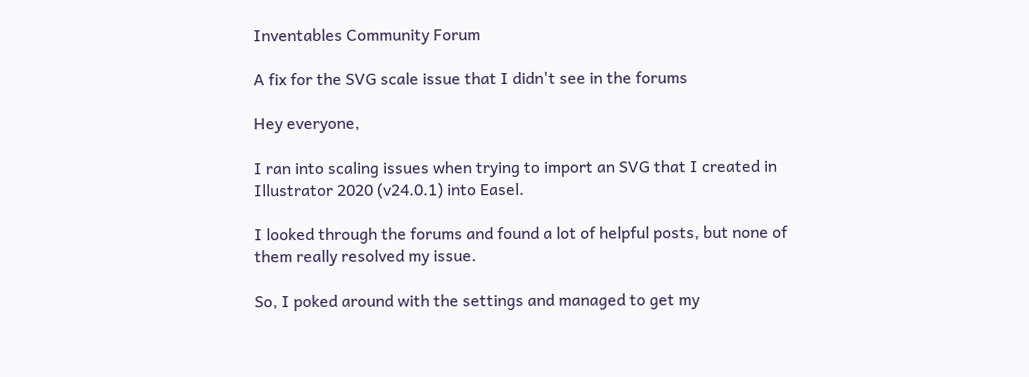Inventables Community Forum

A fix for the SVG scale issue that I didn't see in the forums

Hey everyone,

I ran into scaling issues when trying to import an SVG that I created in Illustrator 2020 (v24.0.1) into Easel.

I looked through the forums and found a lot of helpful posts, but none of them really resolved my issue.

So, I poked around with the settings and managed to get my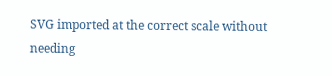SVG imported at the correct scale without needing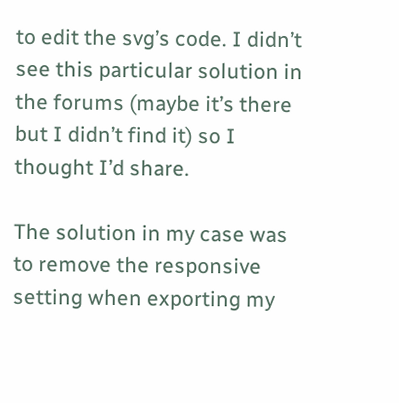to edit the svg’s code. I didn’t see this particular solution in the forums (maybe it’s there but I didn’t find it) so I thought I’d share.

The solution in my case was to remove the responsive setting when exporting my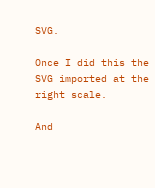SVG.

Once I did this the SVG imported at the right scale.

And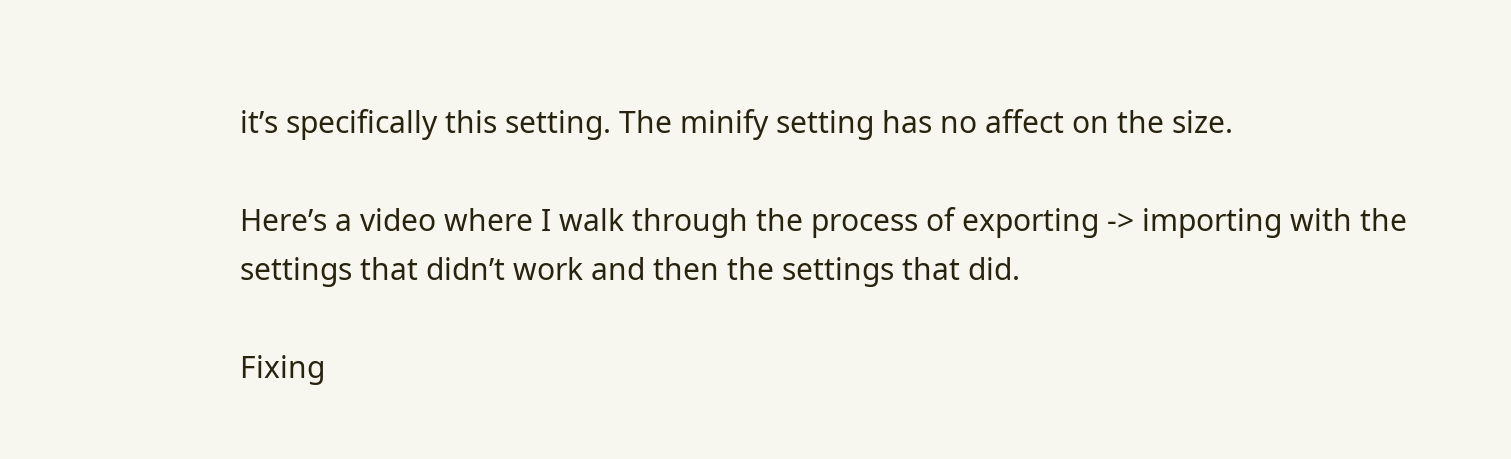it’s specifically this setting. The minify setting has no affect on the size.

Here’s a video where I walk through the process of exporting -> importing with the settings that didn’t work and then the settings that did.

Fixing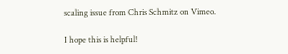scaling issue from Chris Schmitz on Vimeo.

I hope this is helpful!